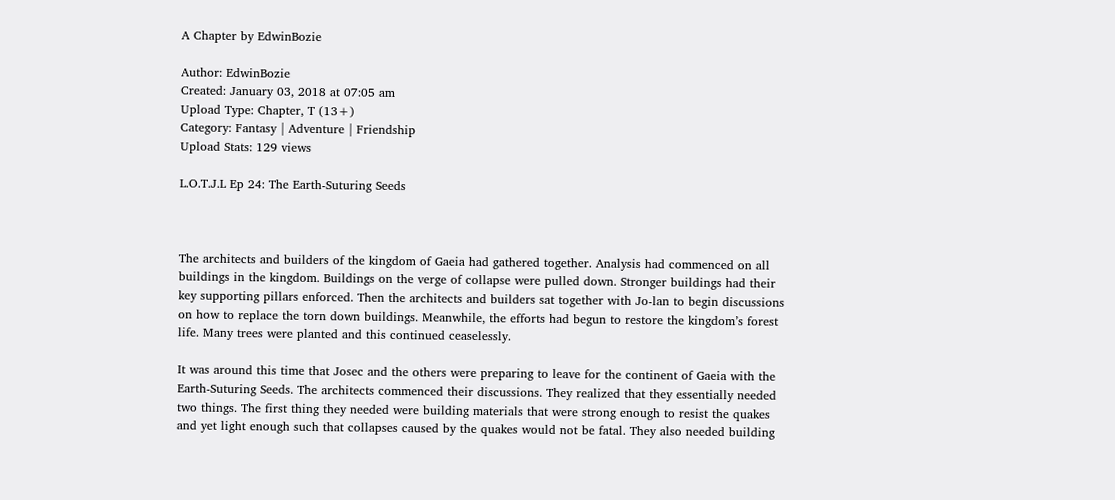A Chapter by EdwinBozie

Author: EdwinBozie
Created: January 03, 2018 at 07:05 am
Upload Type: Chapter, T (13+)
Category: Fantasy | Adventure | Friendship
Upload Stats: 129 views

L.O.T.J.L Ep 24: The Earth-Suturing Seeds



The architects and builders of the kingdom of Gaeia had gathered together. Analysis had commenced on all buildings in the kingdom. Buildings on the verge of collapse were pulled down. Stronger buildings had their key supporting pillars enforced. Then the architects and builders sat together with Jo-lan to begin discussions on how to replace the torn down buildings. Meanwhile, the efforts had begun to restore the kingdom’s forest life. Many trees were planted and this continued ceaselessly.

It was around this time that Josec and the others were preparing to leave for the continent of Gaeia with the Earth-Suturing Seeds. The architects commenced their discussions. They realized that they essentially needed two things. The first thing they needed were building materials that were strong enough to resist the quakes and yet light enough such that collapses caused by the quakes would not be fatal. They also needed building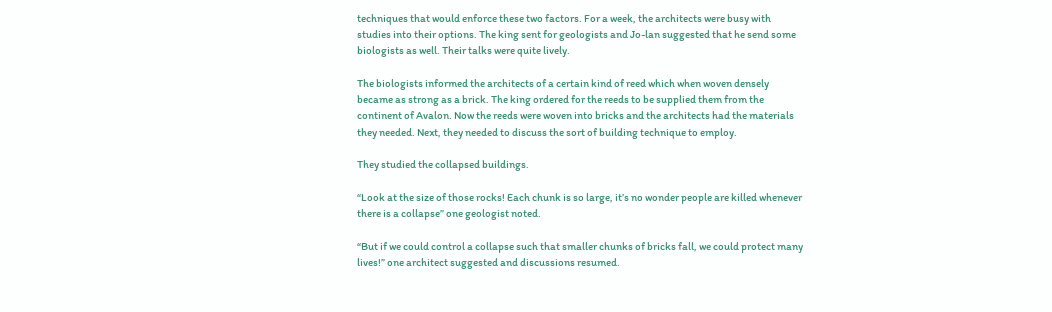techniques that would enforce these two factors. For a week, the architects were busy with studies into their options. The king sent for geologists and Jo-lan suggested that he send some biologists as well. Their talks were quite lively.

The biologists informed the architects of a certain kind of reed which when woven densely became as strong as a brick. The king ordered for the reeds to be supplied them from the continent of Avalon. Now the reeds were woven into bricks and the architects had the materials they needed. Next, they needed to discuss the sort of building technique to employ.

They studied the collapsed buildings.

“Look at the size of those rocks! Each chunk is so large, it’s no wonder people are killed whenever there is a collapse” one geologist noted.

“But if we could control a collapse such that smaller chunks of bricks fall, we could protect many lives!” one architect suggested and discussions resumed.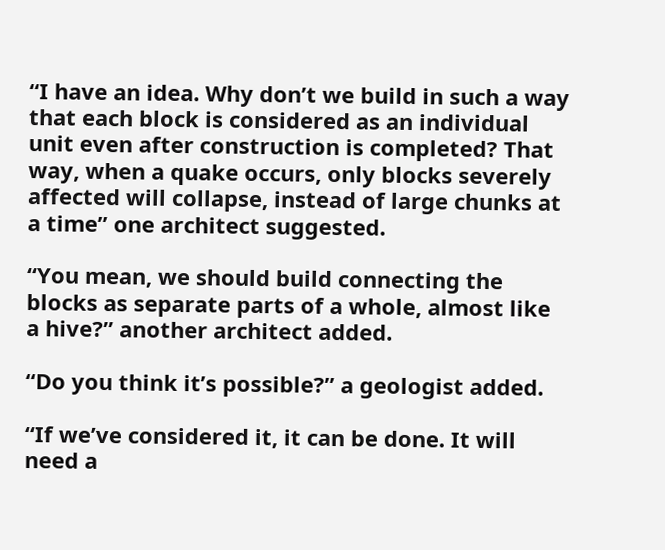“I have an idea. Why don’t we build in such a way that each block is considered as an individual unit even after construction is completed? That way, when a quake occurs, only blocks severely affected will collapse, instead of large chunks at a time” one architect suggested.

“You mean, we should build connecting the blocks as separate parts of a whole, almost like a hive?” another architect added.

“Do you think it’s possible?” a geologist added.

“If we’ve considered it, it can be done. It will need a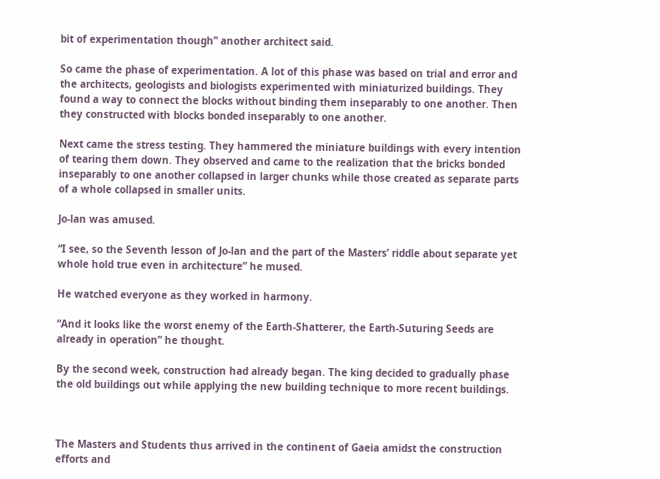bit of experimentation though” another architect said.

So came the phase of experimentation. A lot of this phase was based on trial and error and the architects, geologists and biologists experimented with miniaturized buildings. They found a way to connect the blocks without binding them inseparably to one another. Then they constructed with blocks bonded inseparably to one another.

Next came the stress testing. They hammered the miniature buildings with every intention of tearing them down. They observed and came to the realization that the bricks bonded inseparably to one another collapsed in larger chunks while those created as separate parts of a whole collapsed in smaller units.

Jo-lan was amused.

“I see, so the Seventh lesson of Jo-lan and the part of the Masters’ riddle about separate yet whole hold true even in architecture” he mused.

He watched everyone as they worked in harmony.

“And it looks like the worst enemy of the Earth-Shatterer, the Earth-Suturing Seeds are already in operation” he thought.

By the second week, construction had already began. The king decided to gradually phase the old buildings out while applying the new building technique to more recent buildings.



The Masters and Students thus arrived in the continent of Gaeia amidst the construction efforts and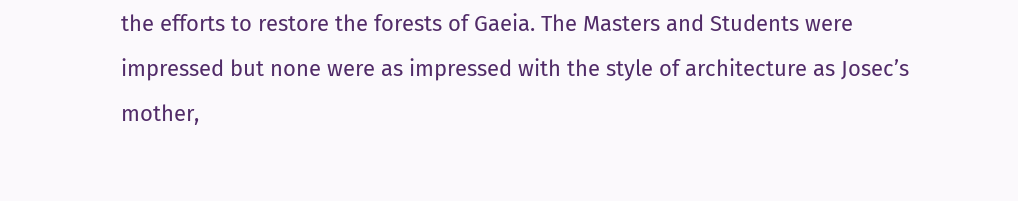the efforts to restore the forests of Gaeia. The Masters and Students were impressed but none were as impressed with the style of architecture as Josec’s mother,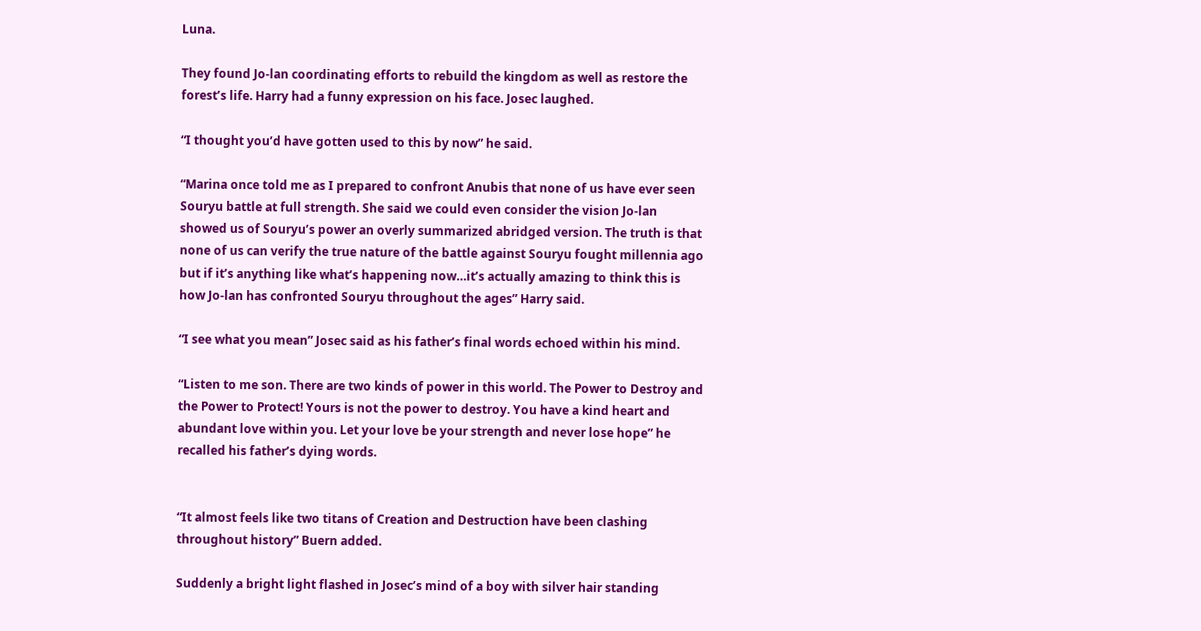Luna.

They found Jo-lan coordinating efforts to rebuild the kingdom as well as restore the forest’s life. Harry had a funny expression on his face. Josec laughed.

“I thought you’d have gotten used to this by now” he said.

“Marina once told me as I prepared to confront Anubis that none of us have ever seen Souryu battle at full strength. She said we could even consider the vision Jo-lan showed us of Souryu’s power an overly summarized abridged version. The truth is that none of us can verify the true nature of the battle against Souryu fought millennia ago but if it’s anything like what’s happening now…it’s actually amazing to think this is how Jo-lan has confronted Souryu throughout the ages” Harry said.

“I see what you mean” Josec said as his father’s final words echoed within his mind.

“Listen to me son. There are two kinds of power in this world. The Power to Destroy and the Power to Protect! Yours is not the power to destroy. You have a kind heart and abundant love within you. Let your love be your strength and never lose hope” he recalled his father’s dying words.


“It almost feels like two titans of Creation and Destruction have been clashing throughout history” Buern added.

Suddenly a bright light flashed in Josec’s mind of a boy with silver hair standing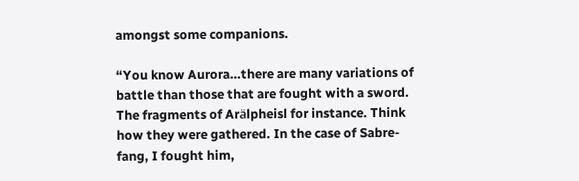amongst some companions.

“You know Aurora…there are many variations of battle than those that are fought with a sword. The fragments of Arӓlpheisl for instance. Think how they were gathered. In the case of Sabre-fang, I fought him,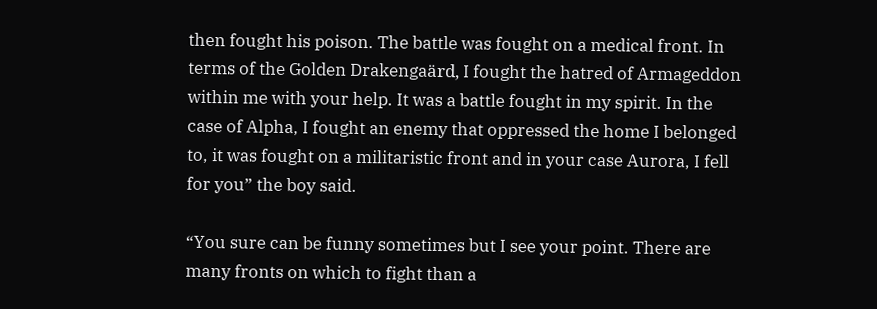then fought his poison. The battle was fought on a medical front. In terms of the Golden Drakengaӓrd, I fought the hatred of Armageddon within me with your help. It was a battle fought in my spirit. In the case of Alpha, I fought an enemy that oppressed the home I belonged to, it was fought on a militaristic front and in your case Aurora, I fell for you” the boy said.

“You sure can be funny sometimes but I see your point. There are many fronts on which to fight than a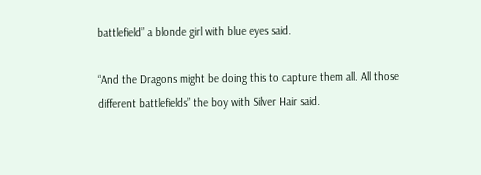battlefield” a blonde girl with blue eyes said.

“And the Dragons might be doing this to capture them all. All those different battlefields” the boy with Silver Hair said.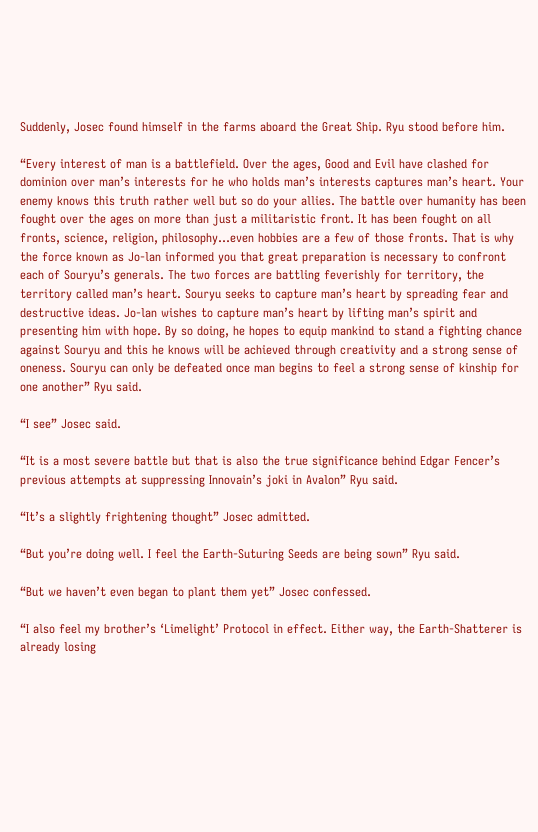Suddenly, Josec found himself in the farms aboard the Great Ship. Ryu stood before him.

“Every interest of man is a battlefield. Over the ages, Good and Evil have clashed for dominion over man’s interests for he who holds man’s interests captures man’s heart. Your enemy knows this truth rather well but so do your allies. The battle over humanity has been fought over the ages on more than just a militaristic front. It has been fought on all fronts, science, religion, philosophy…even hobbies are a few of those fronts. That is why the force known as Jo-lan informed you that great preparation is necessary to confront each of Souryu’s generals. The two forces are battling feverishly for territory, the territory called man’s heart. Souryu seeks to capture man’s heart by spreading fear and destructive ideas. Jo-lan wishes to capture man’s heart by lifting man’s spirit and presenting him with hope. By so doing, he hopes to equip mankind to stand a fighting chance against Souryu and this he knows will be achieved through creativity and a strong sense of oneness. Souryu can only be defeated once man begins to feel a strong sense of kinship for one another” Ryu said.

“I see” Josec said.

“It is a most severe battle but that is also the true significance behind Edgar Fencer’s previous attempts at suppressing Innovain’s joki in Avalon” Ryu said.

“It’s a slightly frightening thought” Josec admitted.

“But you’re doing well. I feel the Earth-Suturing Seeds are being sown” Ryu said.

“But we haven’t even began to plant them yet” Josec confessed.

“I also feel my brother’s ‘Limelight’ Protocol in effect. Either way, the Earth-Shatterer is already losing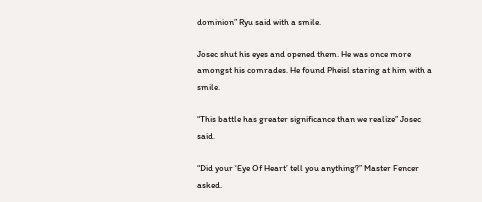dominion” Ryu said with a smile.

Josec shut his eyes and opened them. He was once more amongst his comrades. He found Pheisl staring at him with a smile.

“This battle has greater significance than we realize” Josec said.

“Did your ‘Eye Of Heart’ tell you anything?” Master Fencer asked.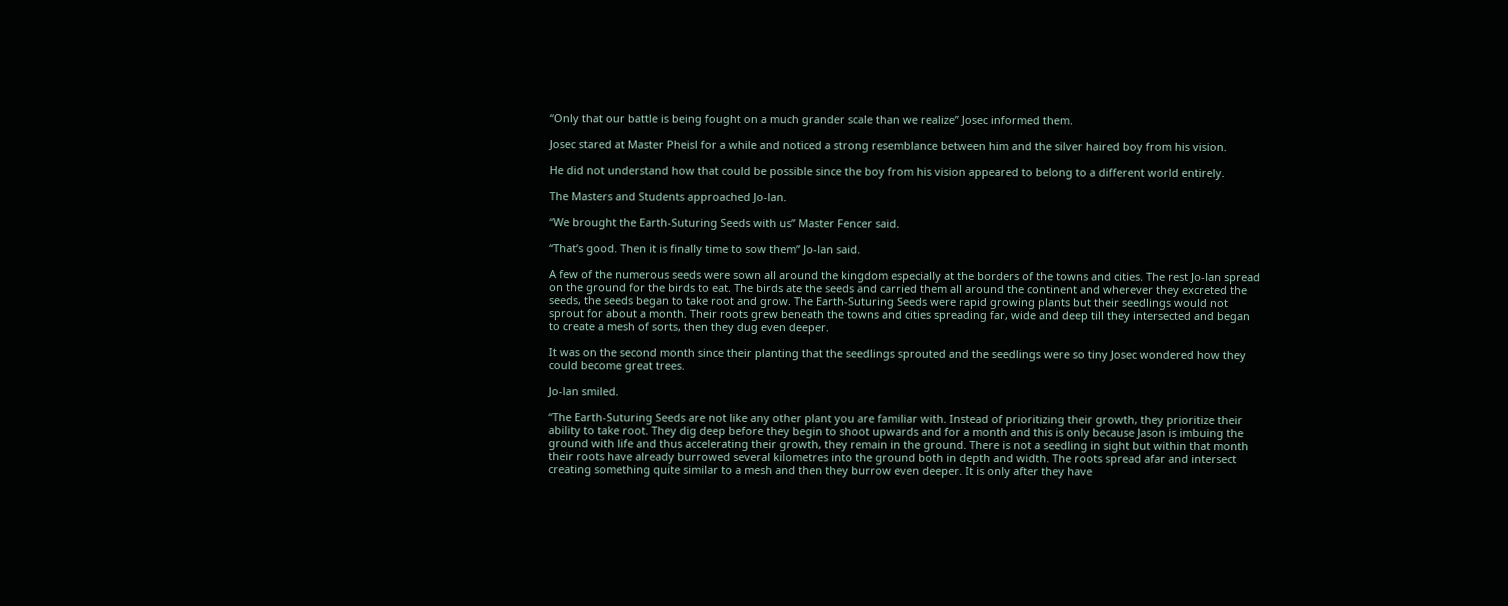“Only that our battle is being fought on a much grander scale than we realize” Josec informed them.

Josec stared at Master Pheisl for a while and noticed a strong resemblance between him and the silver haired boy from his vision.

He did not understand how that could be possible since the boy from his vision appeared to belong to a different world entirely.

The Masters and Students approached Jo-lan.

“We brought the Earth-Suturing Seeds with us” Master Fencer said.

“That’s good. Then it is finally time to sow them” Jo-lan said.

A few of the numerous seeds were sown all around the kingdom especially at the borders of the towns and cities. The rest Jo-lan spread on the ground for the birds to eat. The birds ate the seeds and carried them all around the continent and wherever they excreted the seeds, the seeds began to take root and grow. The Earth-Suturing Seeds were rapid growing plants but their seedlings would not sprout for about a month. Their roots grew beneath the towns and cities spreading far, wide and deep till they intersected and began to create a mesh of sorts, then they dug even deeper.

It was on the second month since their planting that the seedlings sprouted and the seedlings were so tiny Josec wondered how they could become great trees.

Jo-lan smiled.

“The Earth-Suturing Seeds are not like any other plant you are familiar with. Instead of prioritizing their growth, they prioritize their ability to take root. They dig deep before they begin to shoot upwards and for a month and this is only because Jason is imbuing the ground with life and thus accelerating their growth, they remain in the ground. There is not a seedling in sight but within that month their roots have already burrowed several kilometres into the ground both in depth and width. The roots spread afar and intersect creating something quite similar to a mesh and then they burrow even deeper. It is only after they have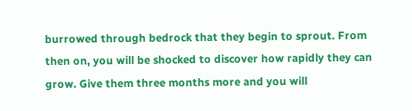burrowed through bedrock that they begin to sprout. From then on, you will be shocked to discover how rapidly they can grow. Give them three months more and you will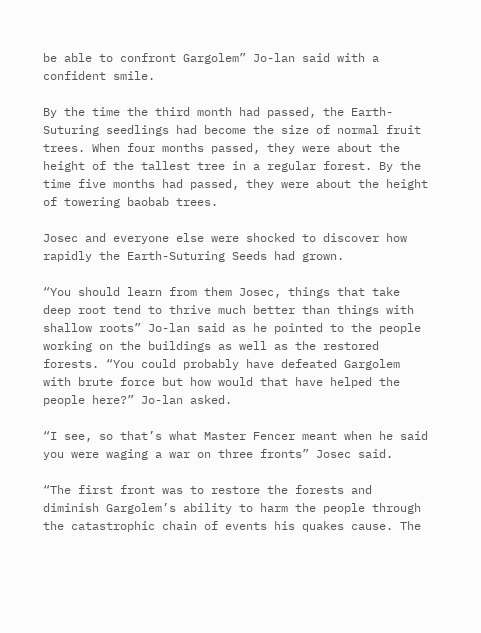be able to confront Gargolem” Jo-lan said with a confident smile.

By the time the third month had passed, the Earth-Suturing seedlings had become the size of normal fruit trees. When four months passed, they were about the height of the tallest tree in a regular forest. By the time five months had passed, they were about the height of towering baobab trees.

Josec and everyone else were shocked to discover how rapidly the Earth-Suturing Seeds had grown.

“You should learn from them Josec, things that take deep root tend to thrive much better than things with shallow roots” Jo-lan said as he pointed to the people working on the buildings as well as the restored forests. “You could probably have defeated Gargolem with brute force but how would that have helped the people here?” Jo-lan asked.

“I see, so that’s what Master Fencer meant when he said you were waging a war on three fronts” Josec said.

“The first front was to restore the forests and diminish Gargolem’s ability to harm the people through the catastrophic chain of events his quakes cause. The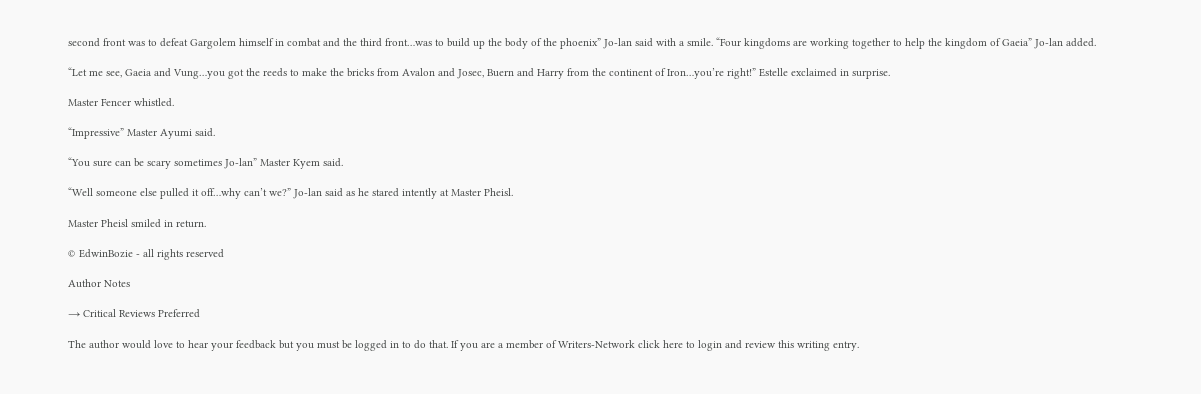second front was to defeat Gargolem himself in combat and the third front…was to build up the body of the phoenix” Jo-lan said with a smile. “Four kingdoms are working together to help the kingdom of Gaeia” Jo-lan added.

“Let me see, Gaeia and Vung…you got the reeds to make the bricks from Avalon and Josec, Buern and Harry from the continent of Iron…you’re right!” Estelle exclaimed in surprise.

Master Fencer whistled.

“Impressive” Master Ayumi said.

“You sure can be scary sometimes Jo-lan” Master Kyem said.

“Well someone else pulled it off…why can’t we?” Jo-lan said as he stared intently at Master Pheisl.

Master Pheisl smiled in return.

© EdwinBozie - all rights reserved

Author Notes

→ Critical Reviews Preferred

The author would love to hear your feedback but you must be logged in to do that. If you are a member of Writers-Network click here to login and review this writing entry.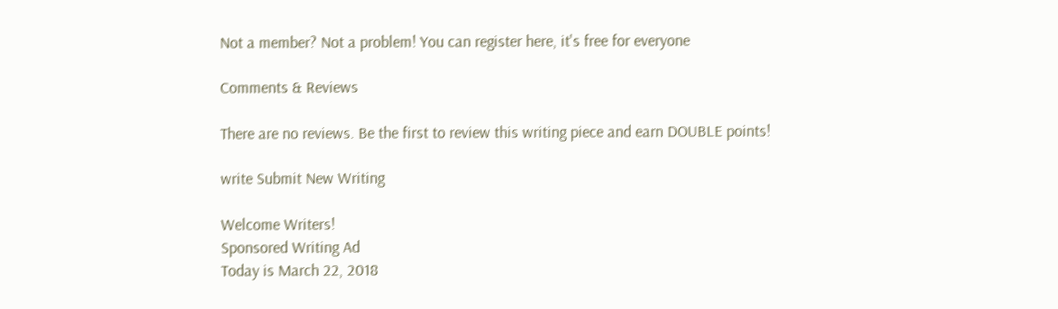Not a member? Not a problem! You can register here, it's free for everyone

Comments & Reviews

There are no reviews. Be the first to review this writing piece and earn DOUBLE points!

write Submit New Writing

Welcome Writers!
Sponsored Writing Ad
Today is March 22, 2018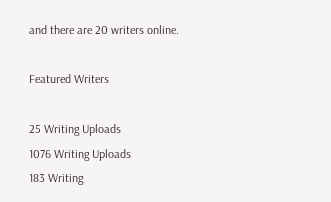and there are 20 writers online.

Featured Writers

25 Writing Uploads
1076 Writing Uploads
183 Writing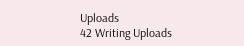Uploads
42 Writing Uploads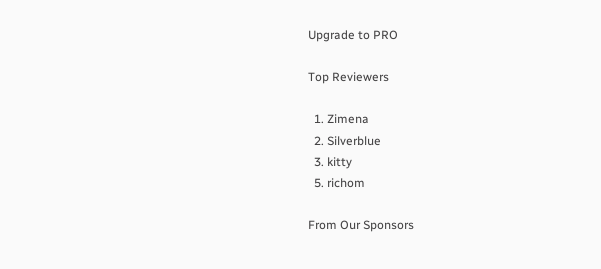Upgrade to PRO

Top Reviewers

  1. Zimena
  2. Silverblue
  3. kitty
  5. richom

From Our Sponsors